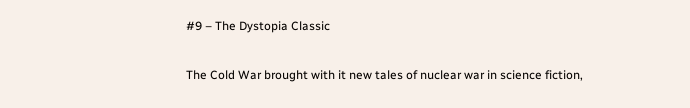#9 – The Dystopia Classic

The Cold War brought with it new tales of nuclear war in science fiction,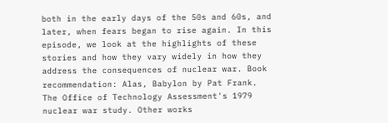both in the early days of the 50s and 60s, and later, when fears began to rise again. In this episode, we look at the highlights of these stories and how they vary widely in how they address the consequences of nuclear war. Book recommendation: Alas, Babylon by Pat Frank. The Office of Technology Assessment's 1979 nuclear war study. Other works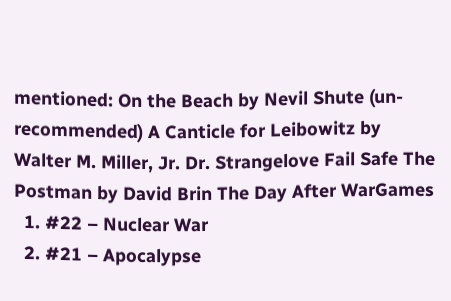mentioned: On the Beach by Nevil Shute (un-recommended) A Canticle for Leibowitz by Walter M. Miller, Jr. Dr. Strangelove Fail Safe The Postman by David Brin The Day After WarGames
  1. #22 – Nuclear War
  2. #21 – Apocalypse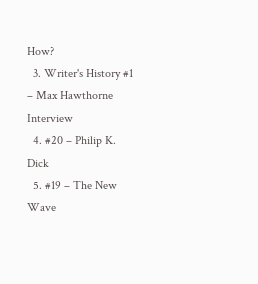How?
  3. Writer's History #1 – Max Hawthorne Interview
  4. #20 – Philip K. Dick
  5. #19 – The New Wave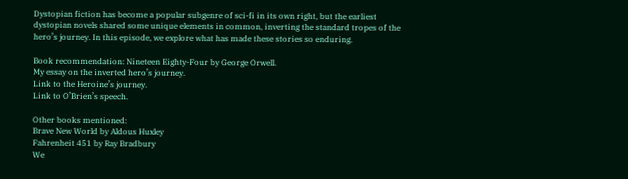Dystopian fiction has become a popular subgenre of sci-fi in its own right, but the earliest dystopian novels shared some unique elements in common, inverting the standard tropes of the hero’s journey. In this episode, we explore what has made these stories so enduring.

Book recommendation: Nineteen Eighty-Four by George Orwell.
My essay on the inverted hero’s journey.
Link to the Heroine’s journey.
Link to O’Brien’s speech.

Other books mentioned:
Brave New World by Aldous Huxley
Fahrenheit 451 by Ray Bradbury
We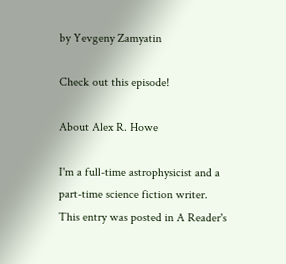by Yevgeny Zamyatin

Check out this episode!

About Alex R. Howe

I'm a full-time astrophysicist and a part-time science fiction writer.
This entry was posted in A Reader's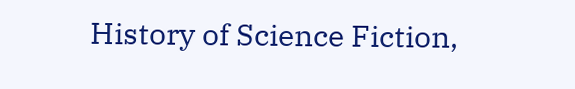History of Science Fiction,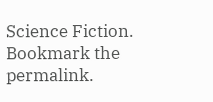Science Fiction. Bookmark the permalink.